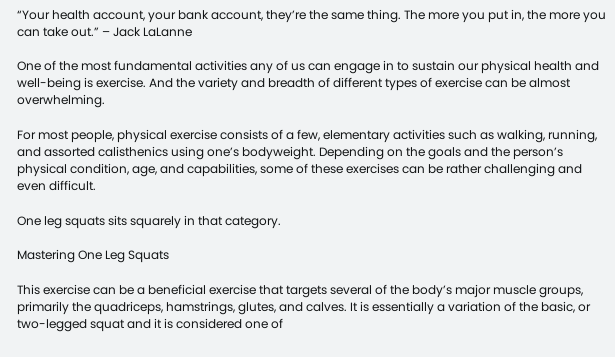“Your health account, your bank account, they’re the same thing. The more you put in, the more you can take out.” – Jack LaLanne

One of the most fundamental activities any of us can engage in to sustain our physical health and well-being is exercise. And the variety and breadth of different types of exercise can be almost overwhelming.

For most people, physical exercise consists of a few, elementary activities such as walking, running, and assorted calisthenics using one’s bodyweight. Depending on the goals and the person’s physical condition, age, and capabilities, some of these exercises can be rather challenging and even difficult.

One leg squats sits squarely in that category.

Mastering One Leg Squats

This exercise can be a beneficial exercise that targets several of the body’s major muscle groups, primarily the quadriceps, hamstrings, glutes, and calves. It is essentially a variation of the basic, or two-legged squat and it is considered one of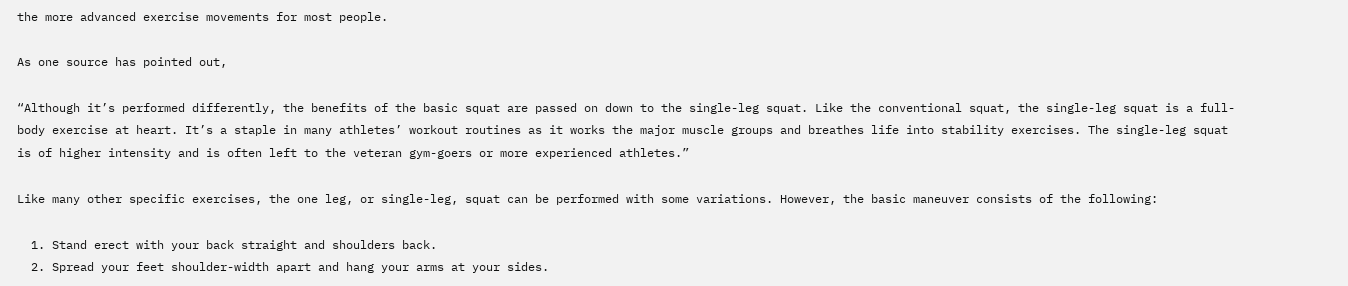the more advanced exercise movements for most people.

As one source has pointed out,

“Although it’s performed differently, the benefits of the basic squat are passed on down to the single-leg squat. Like the conventional squat, the single-leg squat is a full-body exercise at heart. It’s a staple in many athletes’ workout routines as it works the major muscle groups and breathes life into stability exercises. The single-leg squat is of higher intensity and is often left to the veteran gym-goers or more experienced athletes.”

Like many other specific exercises, the one leg, or single-leg, squat can be performed with some variations. However, the basic maneuver consists of the following:

  1. Stand erect with your back straight and shoulders back.
  2. Spread your feet shoulder-width apart and hang your arms at your sides.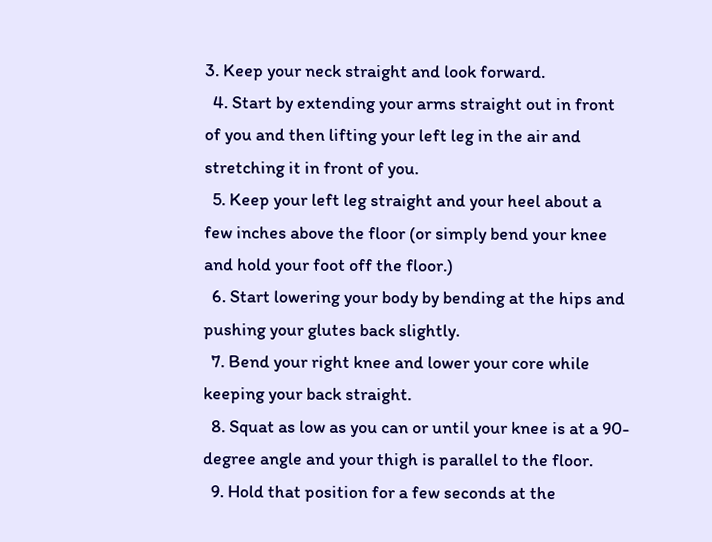3. Keep your neck straight and look forward.
  4. Start by extending your arms straight out in front of you and then lifting your left leg in the air and stretching it in front of you.
  5. Keep your left leg straight and your heel about a few inches above the floor (or simply bend your knee and hold your foot off the floor.)
  6. Start lowering your body by bending at the hips and pushing your glutes back slightly.
  7. Bend your right knee and lower your core while keeping your back straight.
  8. Squat as low as you can or until your knee is at a 90-degree angle and your thigh is parallel to the floor.
  9. Hold that position for a few seconds at the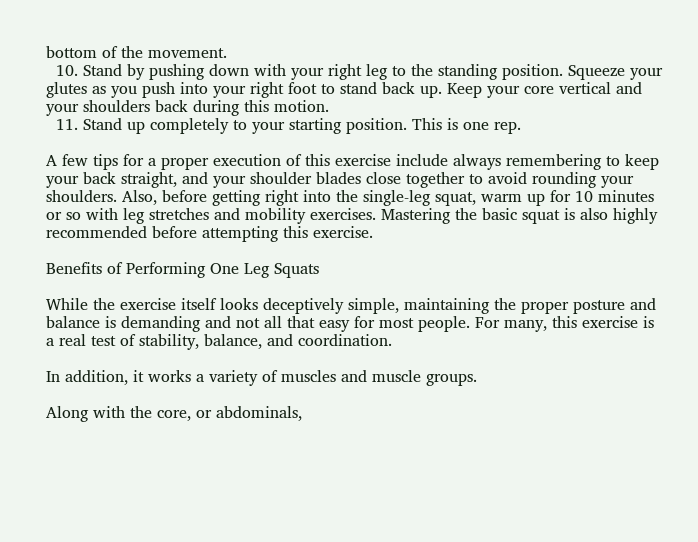bottom of the movement.
  10. Stand by pushing down with your right leg to the standing position. Squeeze your glutes as you push into your right foot to stand back up. Keep your core vertical and your shoulders back during this motion.
  11. Stand up completely to your starting position. This is one rep.

A few tips for a proper execution of this exercise include always remembering to keep your back straight, and your shoulder blades close together to avoid rounding your shoulders. Also, before getting right into the single-leg squat, warm up for 10 minutes or so with leg stretches and mobility exercises. Mastering the basic squat is also highly recommended before attempting this exercise.

Benefits of Performing One Leg Squats

While the exercise itself looks deceptively simple, maintaining the proper posture and balance is demanding and not all that easy for most people. For many, this exercise is a real test of stability, balance, and coordination.

In addition, it works a variety of muscles and muscle groups.

Along with the core, or abdominals,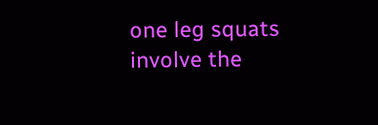one leg squats involve the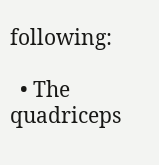following:

  • The quadriceps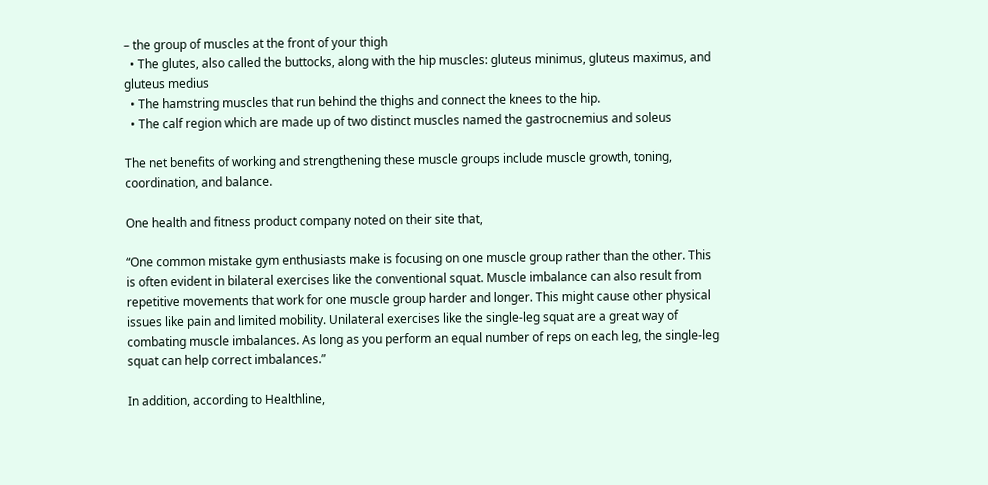– the group of muscles at the front of your thigh
  • The glutes, also called the buttocks, along with the hip muscles: gluteus minimus, gluteus maximus, and gluteus medius
  • The hamstring muscles that run behind the thighs and connect the knees to the hip.
  • The calf region which are made up of two distinct muscles named the gastrocnemius and soleus

The net benefits of working and strengthening these muscle groups include muscle growth, toning, coordination, and balance.

One health and fitness product company noted on their site that,

“One common mistake gym enthusiasts make is focusing on one muscle group rather than the other. This is often evident in bilateral exercises like the conventional squat. Muscle imbalance can also result from repetitive movements that work for one muscle group harder and longer. This might cause other physical issues like pain and limited mobility. Unilateral exercises like the single-leg squat are a great way of combating muscle imbalances. As long as you perform an equal number of reps on each leg, the single-leg squat can help correct imbalances.”

In addition, according to Healthline,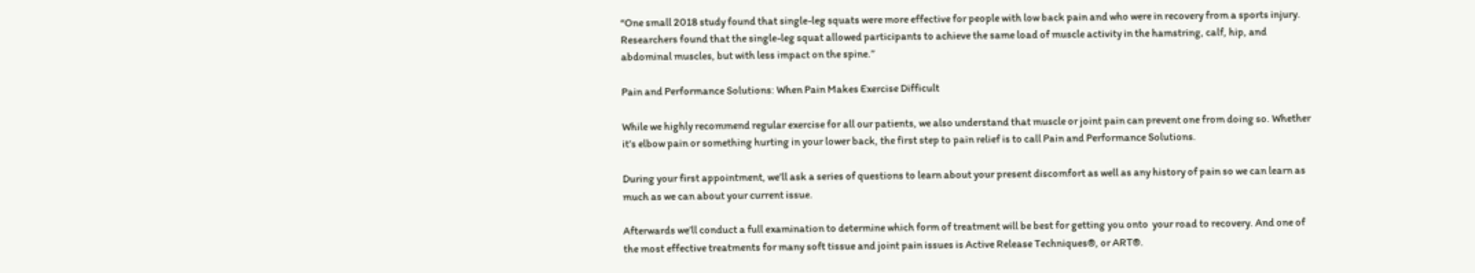“One small 2018 study found that single-leg squats were more effective for people with low back pain and who were in recovery from a sports injury. Researchers found that the single-leg squat allowed participants to achieve the same load of muscle activity in the hamstring, calf, hip, and abdominal muscles, but with less impact on the spine.”

Pain and Performance Solutions: When Pain Makes Exercise Difficult

While we highly recommend regular exercise for all our patients, we also understand that muscle or joint pain can prevent one from doing so. Whether it’s elbow pain or something hurting in your lower back, the first step to pain relief is to call Pain and Performance Solutions.

During your first appointment, we’ll ask a series of questions to learn about your present discomfort as well as any history of pain so we can learn as much as we can about your current issue.

Afterwards we’ll conduct a full examination to determine which form of treatment will be best for getting you onto  your road to recovery. And one of the most effective treatments for many soft tissue and joint pain issues is Active Release Techniques®, or ART®.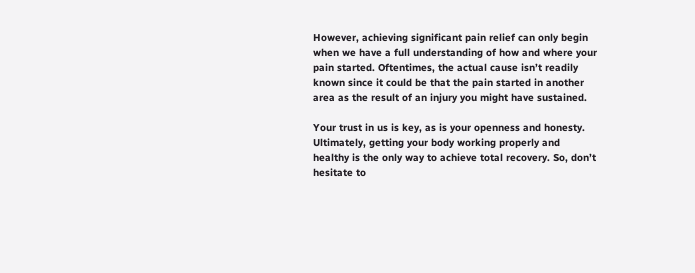However, achieving significant pain relief can only begin when we have a full understanding of how and where your pain started. Oftentimes, the actual cause isn’t readily known since it could be that the pain started in another area as the result of an injury you might have sustained.

Your trust in us is key, as is your openness and honesty. Ultimately, getting your body working properly and healthy is the only way to achieve total recovery. So, don’t hesitate to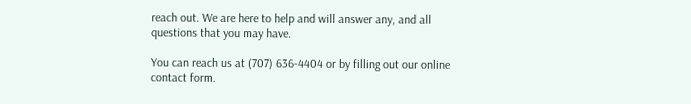reach out. We are here to help and will answer any, and all questions that you may have.

You can reach us at (707) 636-4404 or by filling out our online contact form.